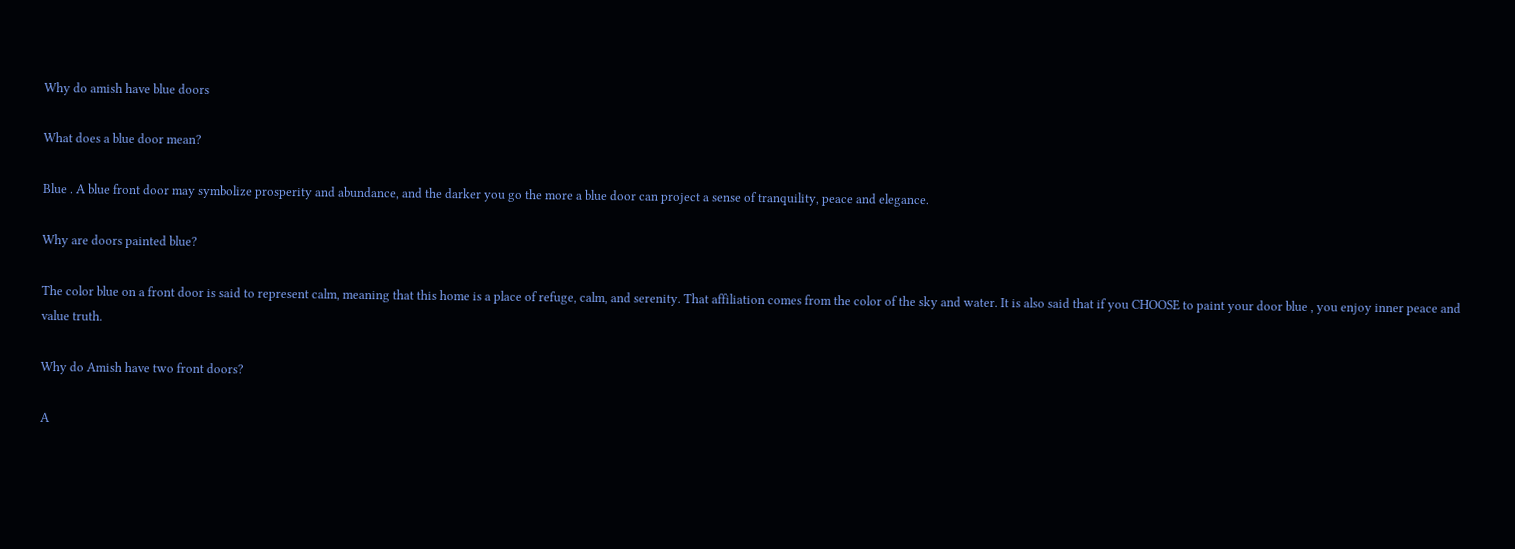Why do amish have blue doors

What does a blue door mean?

Blue . A blue front door may symbolize prosperity and abundance, and the darker you go the more a blue door can project a sense of tranquility, peace and elegance.

Why are doors painted blue?

The color blue on a front door is said to represent calm, meaning that this home is a place of refuge, calm, and serenity. That affiliation comes from the color of the sky and water. It is also said that if you CHOOSE to paint your door blue , you enjoy inner peace and value truth.

Why do Amish have two front doors?

A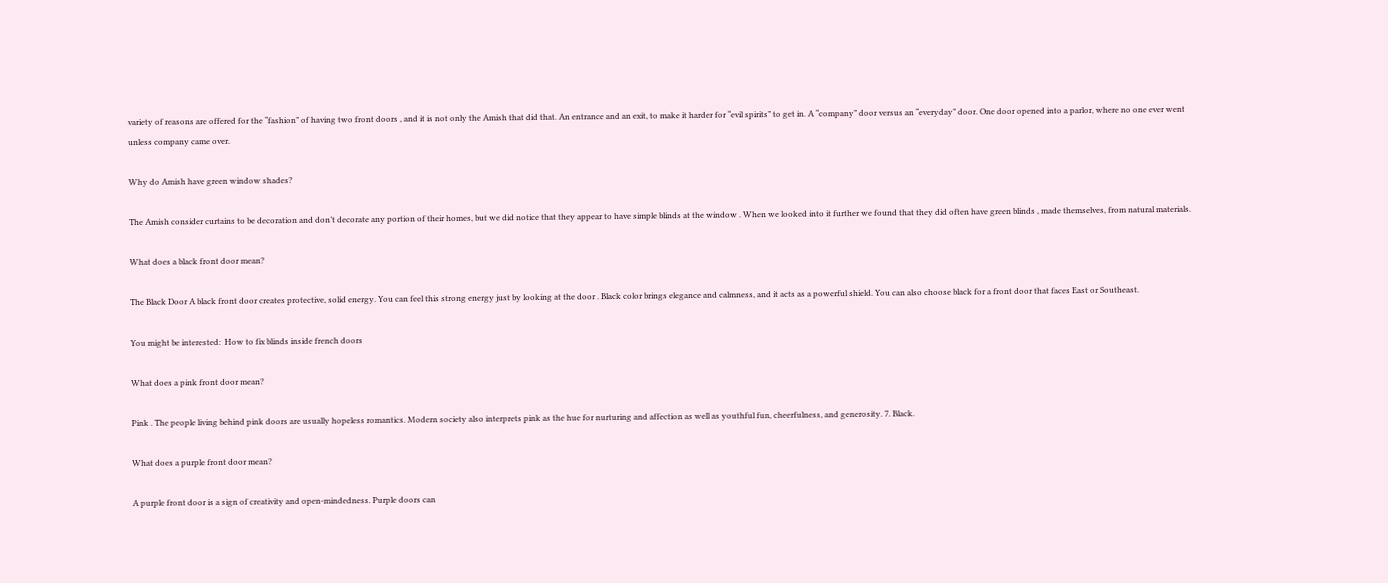variety of reasons are offered for the “fashion” of having two front doors , and it is not only the Amish that did that. An entrance and an exit, to make it harder for “evil spirits” to get in. A “company” door versus an “everyday” door. One door opened into a parlor, where no one ever went unless company came over.

Why do Amish have green window shades?

The Amish consider curtains to be decoration and don’t decorate any portion of their homes, but we did notice that they appear to have simple blinds at the window . When we looked into it further we found that they did often have green blinds , made themselves, from natural materials.

What does a black front door mean?

The Black Door A black front door creates protective, solid energy. You can feel this strong energy just by looking at the door . Black color brings elegance and calmness, and it acts as a powerful shield. You can also choose black for a front door that faces East or Southeast.

You might be interested:  How to fix blinds inside french doors

What does a pink front door mean?

Pink . The people living behind pink doors are usually hopeless romantics. Modern society also interprets pink as the hue for nurturing and affection as well as youthful fun, cheerfulness, and generosity. 7. Black.

What does a purple front door mean?

A purple front door is a sign of creativity and open-mindedness. Purple doors can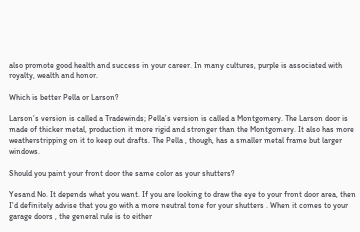also promote good health and success in your career. In many cultures, purple is associated with royalty, wealth and honor.

Which is better Pella or Larson?

Larson’s version is called a Tradewinds; Pella’s version is called a Montgomery. The Larson door is made of thicker metal, production it more rigid and stronger than the Montgomery. It also has more weatherstripping on it to keep out drafts. The Pella , though, has a smaller metal frame but larger windows.

Should you paint your front door the same color as your shutters?

Yesand No. It depends what you want. If you are looking to draw the eye to your front door area, then I’d definitely advise that you go with a more neutral tone for your shutters . When it comes to your garage doors , the general rule is to either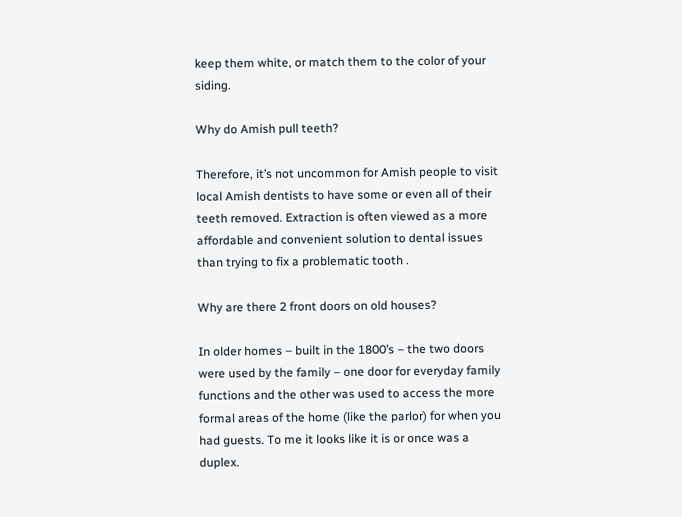keep them white, or match them to the color of your siding.

Why do Amish pull teeth?

Therefore, it’s not uncommon for Amish people to visit local Amish dentists to have some or even all of their teeth removed. Extraction is often viewed as a more affordable and convenient solution to dental issues than trying to fix a problematic tooth .

Why are there 2 front doors on old houses?

In older homes – built in the 1800’s – the two doors were used by the family – one door for everyday family functions and the other was used to access the more formal areas of the home (like the parlor) for when you had guests. To me it looks like it is or once was a duplex.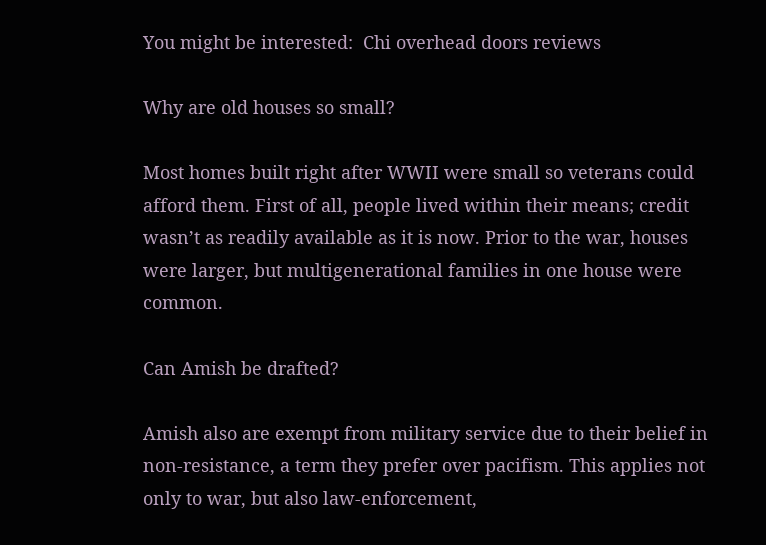You might be interested:  Chi overhead doors reviews

Why are old houses so small?

Most homes built right after WWII were small so veterans could afford them. First of all, people lived within their means; credit wasn’t as readily available as it is now. Prior to the war, houses were larger, but multigenerational families in one house were common.

Can Amish be drafted?

Amish also are exempt from military service due to their belief in non-resistance, a term they prefer over pacifism. This applies not only to war, but also law-enforcement,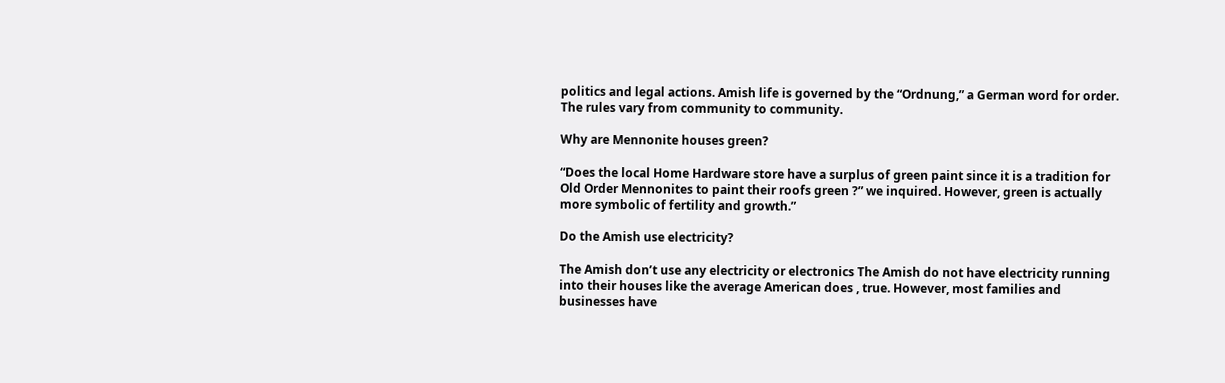politics and legal actions. Amish life is governed by the “Ordnung,” a German word for order. The rules vary from community to community.

Why are Mennonite houses green?

“Does the local Home Hardware store have a surplus of green paint since it is a tradition for Old Order Mennonites to paint their roofs green ?” we inquired. However, green is actually more symbolic of fertility and growth.”

Do the Amish use electricity?

The Amish don’t use any electricity or electronics The Amish do not have electricity running into their houses like the average American does , true. However, most families and businesses have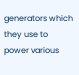generators which they use to power various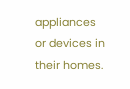appliances or devices in their homes.